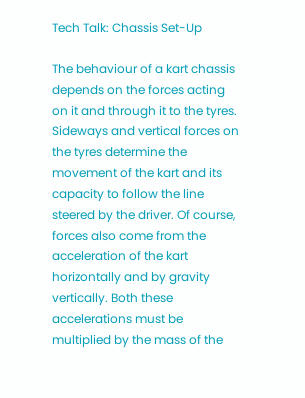Tech Talk: Chassis Set-Up

The behaviour of a kart chassis depends on the forces acting on it and through it to the tyres. Sideways and vertical forces on the tyres determine the movement of the kart and its capacity to follow the line steered by the driver. Of course, forces also come from the acceleration of the kart horizontally and by gravity vertically. Both these accelerations must be multiplied by the mass of the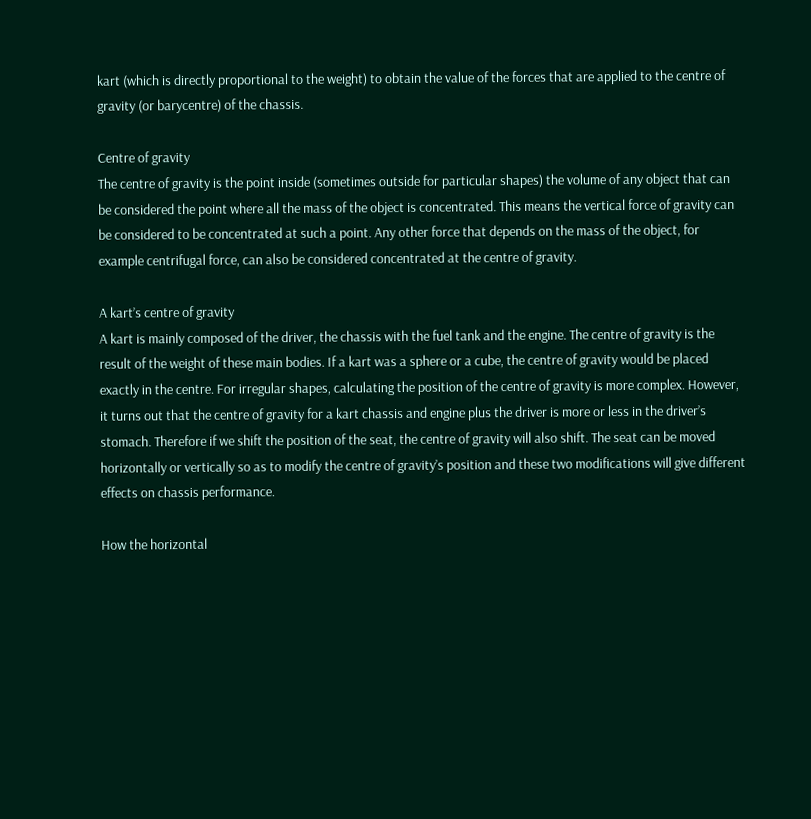kart (which is directly proportional to the weight) to obtain the value of the forces that are applied to the centre of gravity (or barycentre) of the chassis.

Centre of gravity
The centre of gravity is the point inside (sometimes outside for particular shapes) the volume of any object that can be considered the point where all the mass of the object is concentrated. This means the vertical force of gravity can be considered to be concentrated at such a point. Any other force that depends on the mass of the object, for example centrifugal force, can also be considered concentrated at the centre of gravity.

A kart’s centre of gravity
A kart is mainly composed of the driver, the chassis with the fuel tank and the engine. The centre of gravity is the result of the weight of these main bodies. If a kart was a sphere or a cube, the centre of gravity would be placed exactly in the centre. For irregular shapes, calculating the position of the centre of gravity is more complex. However, it turns out that the centre of gravity for a kart chassis and engine plus the driver is more or less in the driver’s stomach. Therefore if we shift the position of the seat, the centre of gravity will also shift. The seat can be moved horizontally or vertically so as to modify the centre of gravity’s position and these two modifications will give different effects on chassis performance.

How the horizontal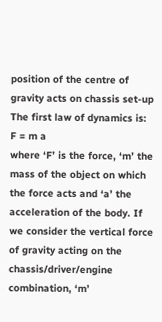position of the centre of gravity acts on chassis set-up
The first law of dynamics is:
F = m a
where ‘F’ is the force, ‘m’ the mass of the object on which the force acts and ‘a’ the acceleration of the body. If we consider the vertical force of gravity acting on the chassis/driver/engine combination, ‘m’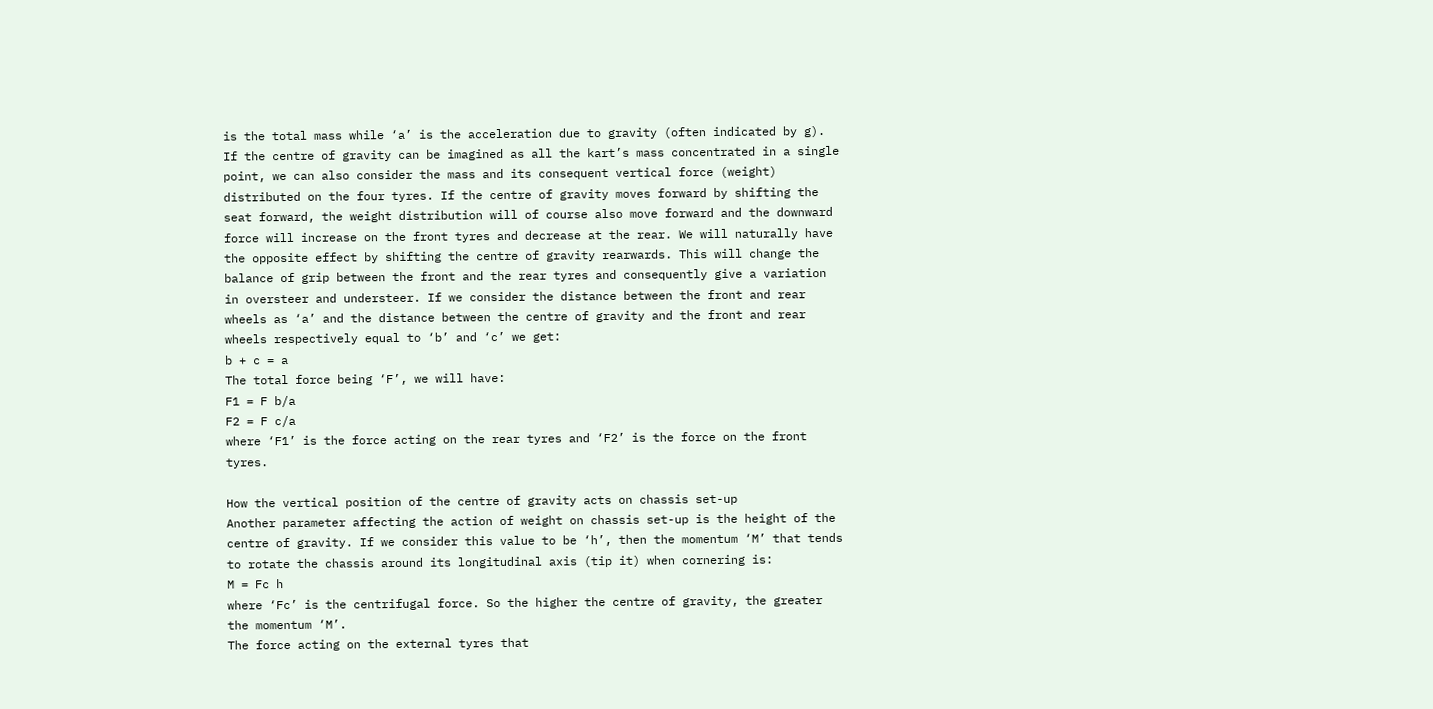is the total mass while ‘a’ is the acceleration due to gravity (often indicated by g). If the centre of gravity can be imagined as all the kart’s mass concentrated in a single point, we can also consider the mass and its consequent vertical force (weight) distributed on the four tyres. If the centre of gravity moves forward by shifting the seat forward, the weight distribution will of course also move forward and the downward force will increase on the front tyres and decrease at the rear. We will naturally have the opposite effect by shifting the centre of gravity rearwards. This will change the balance of grip between the front and the rear tyres and consequently give a variation in oversteer and understeer. If we consider the distance between the front and rear wheels as ‘a’ and the distance between the centre of gravity and the front and rear wheels respectively equal to ‘b’ and ‘c’ we get:
b + c = a
The total force being ‘F’, we will have:
F1 = F b/a
F2 = F c/a
where ‘F1’ is the force acting on the rear tyres and ‘F2’ is the force on the front tyres.

How the vertical position of the centre of gravity acts on chassis set-up
Another parameter affecting the action of weight on chassis set-up is the height of the centre of gravity. If we consider this value to be ‘h’, then the momentum ‘M’ that tends to rotate the chassis around its longitudinal axis (tip it) when cornering is:
M = Fc h
where ‘Fc’ is the centrifugal force. So the higher the centre of gravity, the greater the momentum ‘M’.
The force acting on the external tyres that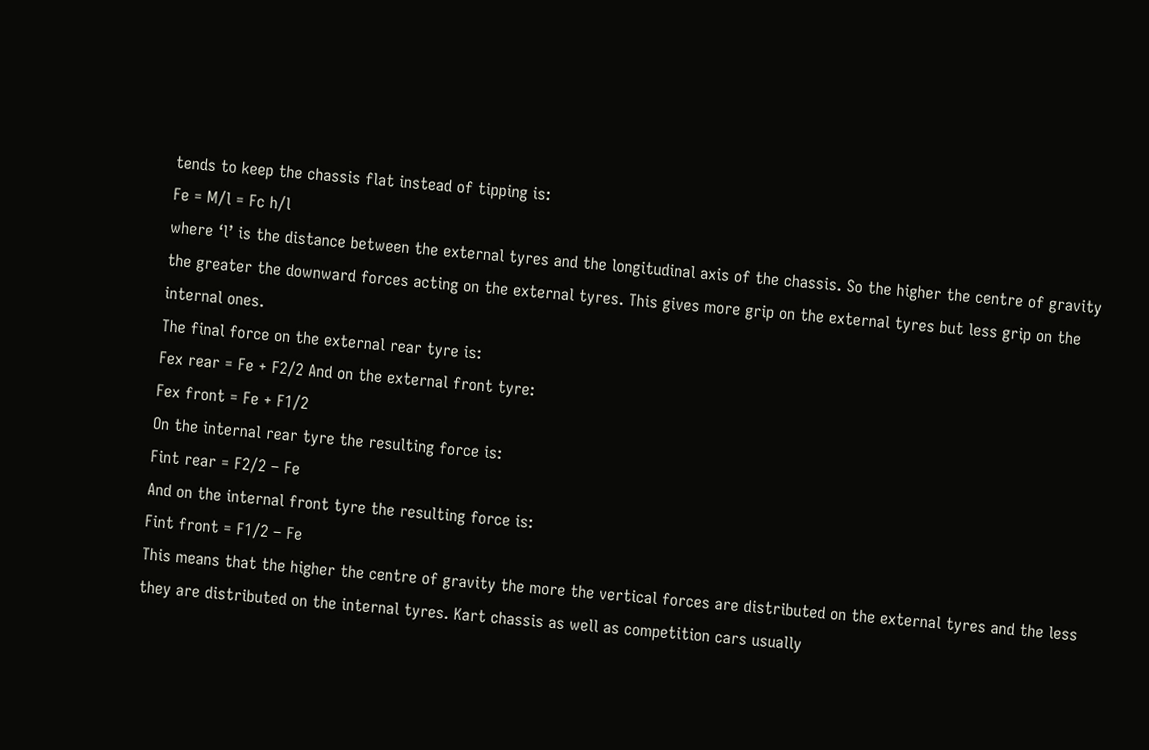tends to keep the chassis flat instead of tipping is:
Fe = M/l = Fc h/l
where ‘l’ is the distance between the external tyres and the longitudinal axis of the chassis. So the higher the centre of gravity the greater the downward forces acting on the external tyres. This gives more grip on the external tyres but less grip on the internal ones.
The final force on the external rear tyre is:
Fex rear = Fe + F2/2 And on the external front tyre:
Fex front = Fe + F1/2
On the internal rear tyre the resulting force is:
Fint rear = F2/2 – Fe
And on the internal front tyre the resulting force is:
Fint front = F1/2 – Fe
This means that the higher the centre of gravity the more the vertical forces are distributed on the external tyres and the less they are distributed on the internal tyres. Kart chassis as well as competition cars usually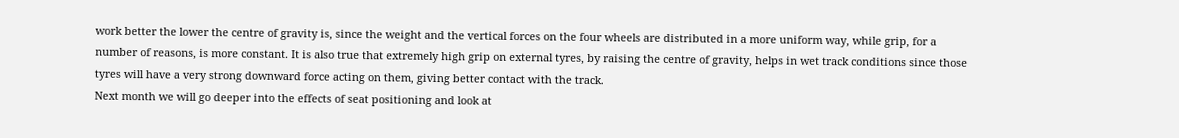work better the lower the centre of gravity is, since the weight and the vertical forces on the four wheels are distributed in a more uniform way, while grip, for a number of reasons, is more constant. It is also true that extremely high grip on external tyres, by raising the centre of gravity, helps in wet track conditions since those tyres will have a very strong downward force acting on them, giving better contact with the track.
Next month we will go deeper into the effects of seat positioning and look at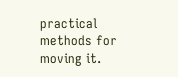practical methods for moving it.